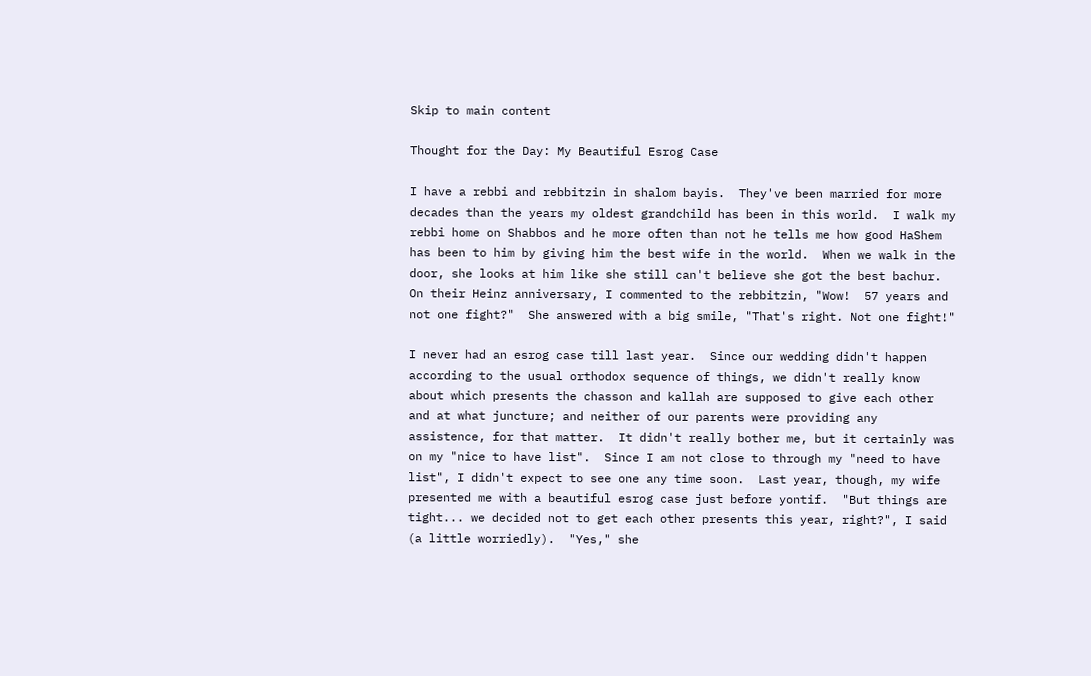Skip to main content

Thought for the Day: My Beautiful Esrog Case

I have a rebbi and rebbitzin in shalom bayis.  They've been married for more decades than the years my oldest grandchild has been in this world.  I walk my rebbi home on Shabbos and he more often than not he tells me how good HaShem has been to him by giving him the best wife in the world.  When we walk in the door, she looks at him like she still can't believe she got the best bachur.  On their Heinz anniversary, I commented to the rebbitzin, "Wow!  57 years and not one fight?"  She answered with a big smile, "That's right. Not one fight!"

I never had an esrog case till last year.  Since our wedding didn't happen according to the usual orthodox sequence of things, we didn't really know about which presents the chasson and kallah are supposed to give each other and at what juncture; and neither of our parents were providing any assistence, for that matter.  It didn't really bother me, but it certainly was on my "nice to have list".  Since I am not close to through my "need to have list", I didn't expect to see one any time soon.  Last year, though, my wife presented me with a beautiful esrog case just before yontif.  "But things are tight... we decided not to get each other presents this year, right?", I said (a little worriedly).  "Yes," she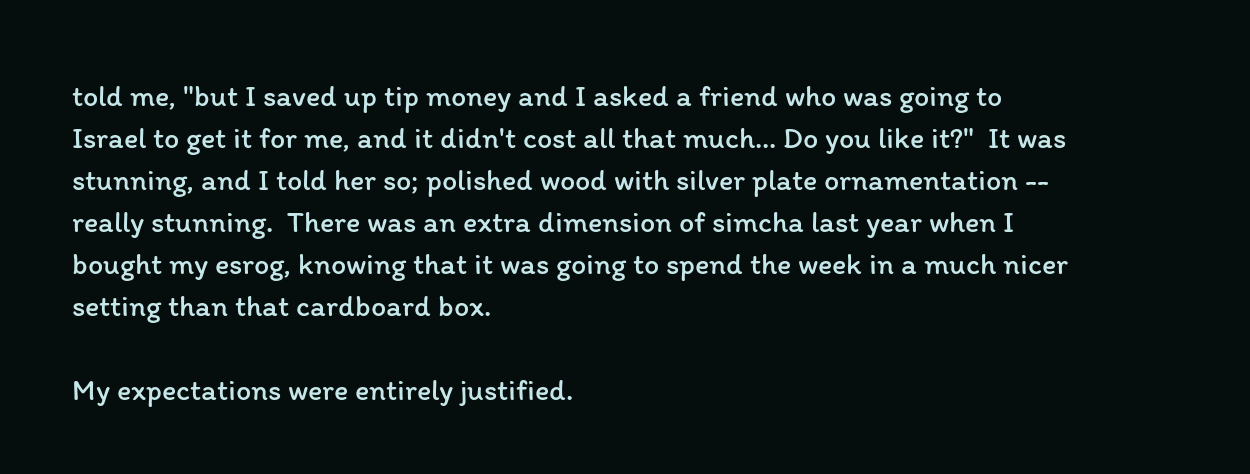told me, "but I saved up tip money and I asked a friend who was going to Israel to get it for me, and it didn't cost all that much... Do you like it?"  It was stunning, and I told her so; polished wood with silver plate ornamentation -- really stunning.  There was an extra dimension of simcha last year when I bought my esrog, knowing that it was going to spend the week in a much nicer setting than that cardboard box.

My expectations were entirely justified.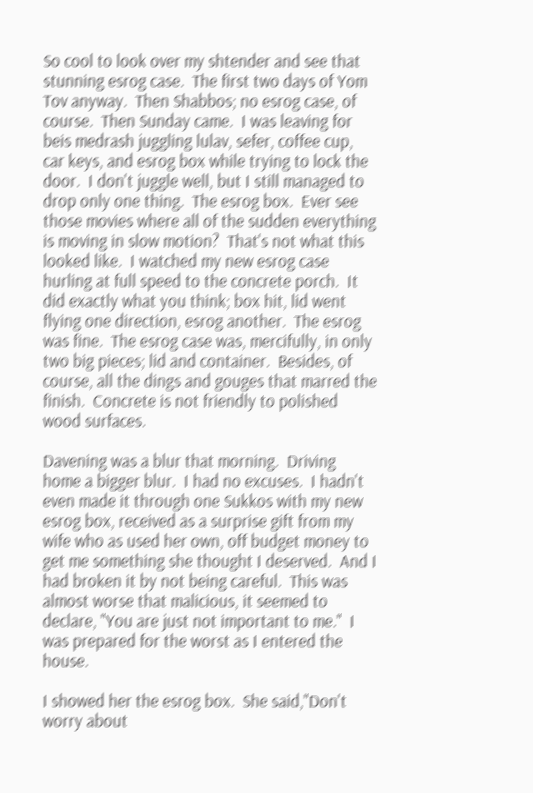So cool to look over my shtender and see that stunning esrog case.  The first two days of Yom Tov anyway.  Then Shabbos; no esrog case, of course.  Then Sunday came.  I was leaving for beis medrash juggling lulav, sefer, coffee cup, car keys, and esrog box while trying to lock the door.  I don't juggle well, but I still managed to drop only one thing.  The esrog box.  Ever see those movies where all of the sudden everything is moving in slow motion?  That's not what this looked like.  I watched my new esrog case hurling at full speed to the concrete porch.  It did exactly what you think; box hit, lid went flying one direction, esrog another.  The esrog was fine.  The esrog case was, mercifully, in only two big pieces; lid and container.  Besides, of course, all the dings and gouges that marred the finish.  Concrete is not friendly to polished wood surfaces.

Davening was a blur that morning.  Driving home a bigger blur.  I had no excuses.  I hadn't even made it through one Sukkos with my new esrog box, received as a surprise gift from my wife who as used her own, off budget money to get me something she thought I deserved.  And I had broken it by not being careful.  This was almost worse that malicious, it seemed to declare, "You are just not important to me."  I was prepared for the worst as I entered the house.

I showed her the esrog box.  She said,"Don't worry about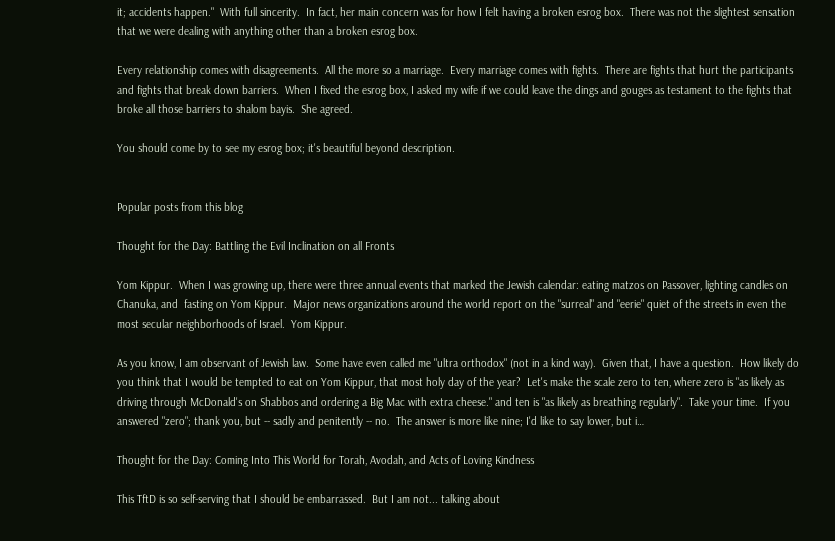it; accidents happen."  With full sincerity.  In fact, her main concern was for how I felt having a broken esrog box.  There was not the slightest sensation that we were dealing with anything other than a broken esrog box.

Every relationship comes with disagreements.  All the more so a marriage.  Every marriage comes with fights.  There are fights that hurt the participants and fights that break down barriers.  When I fixed the esrog box, I asked my wife if we could leave the dings and gouges as testament to the fights that broke all those barriers to shalom bayis.  She agreed.

You should come by to see my esrog box; it's beautiful beyond description.


Popular posts from this blog

Thought for the Day: Battling the Evil Inclination on all Fronts

Yom Kippur.  When I was growing up, there were three annual events that marked the Jewish calendar: eating matzos on Passover, lighting candles on Chanuka, and  fasting on Yom Kippur.  Major news organizations around the world report on the "surreal" and "eerie" quiet of the streets in even the most secular neighborhoods of Israel.  Yom Kippur.

As you know, I am observant of Jewish law.  Some have even called me "ultra orthodox" (not in a kind way).  Given that, I have a question.  How likely do you think that I would be tempted to eat on Yom Kippur, that most holy day of the year?  Let's make the scale zero to ten, where zero is "as likely as driving through McDonald's on Shabbos and ordering a Big Mac with extra cheese." and ten is "as likely as breathing regularly".  Take your time.  If you answered "zero"; thank you, but -- sadly and penitently -- no.  The answer is more like nine; I'd like to say lower, but i…

Thought for the Day: Coming Into This World for Torah, Avodah, and Acts of Loving Kindness

This TftD is so self-serving that I should be embarrassed.  But I am not... talking about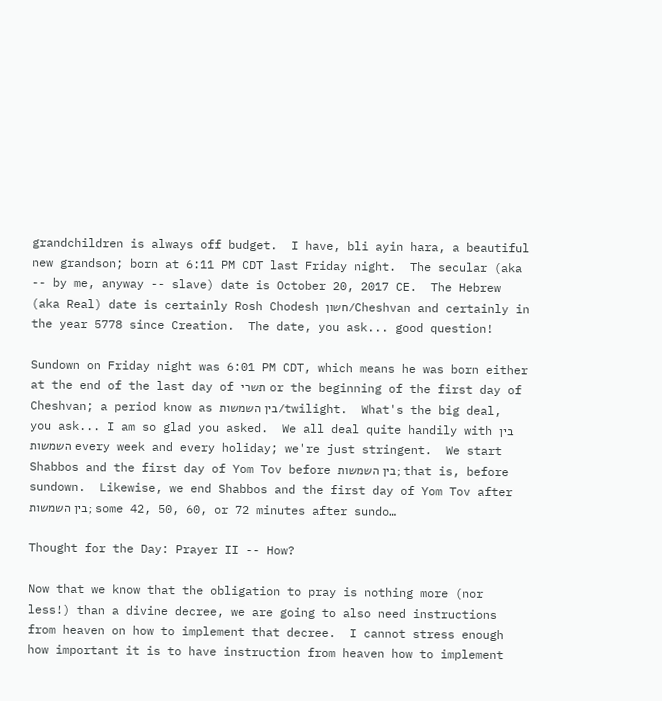grandchildren is always off budget.  I have, bli ayin hara, a beautiful new grandson; born at 6:11 PM CDT last Friday night.  The secular (aka -- by me, anyway -- slave) date is October 20, 2017 CE.  The Hebrew (aka Real) date is certainly Rosh Chodesh חשון/Cheshvan and certainly in the year 5778 since Creation.  The date, you ask... good question!

Sundown on Friday night was 6:01 PM CDT, which means he was born either at the end of the last day of תשרי or the beginning of the first day of Cheshvan; a period know as בין השמשות/twilight.  What's the big deal, you ask... I am so glad you asked.  We all deal quite handily with בין השמשות every week and every holiday; we're just stringent.  We start Shabbos and the first day of Yom Tov before בין השמשות; that is, before sundown.  Likewise, we end Shabbos and the first day of Yom Tov after בין השמשות; some 42, 50, 60, or 72 minutes after sundo…

Thought for the Day: Prayer II -- How?

Now that we know that the obligation to pray is nothing more (nor less!) than a divine decree, we are going to also need instructions from heaven on how to implement that decree.  I cannot stress enough how important it is to have instruction from heaven how to implement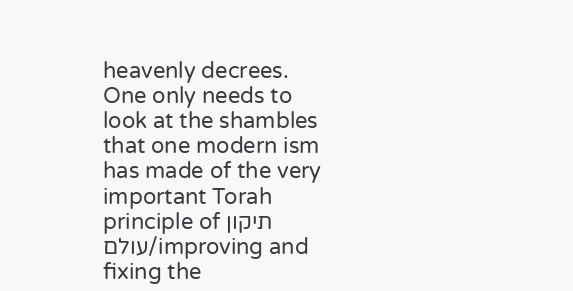heavenly decrees.  One only needs to look at the shambles that one modern ism has made of the very important Torah principle of תיקון עולם/improving and fixing the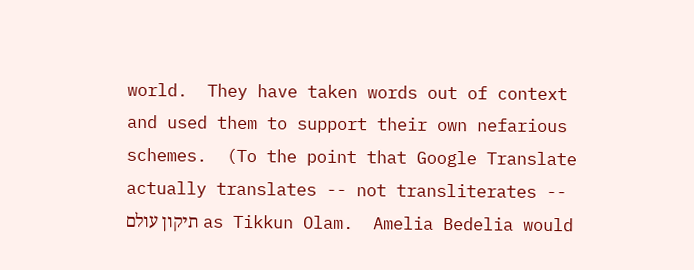world.  They have taken words out of context and used them to support their own nefarious schemes.  (To the point that Google Translate actually translates -- not transliterates -- תיקון עולם as Tikkun Olam.  Amelia Bedelia would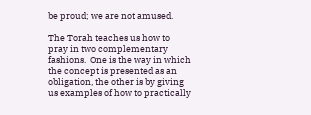be proud; we are not amused.

The Torah teaches us how to pray in two complementary fashions.  One is the way in which the concept is presented as an obligation, the other is by giving us examples of how to practically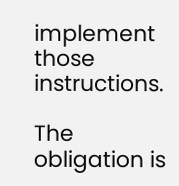implement those instructions.

The obligation is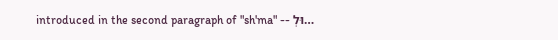introduced in the second paragraph of "sh'ma" -- וּלְ…